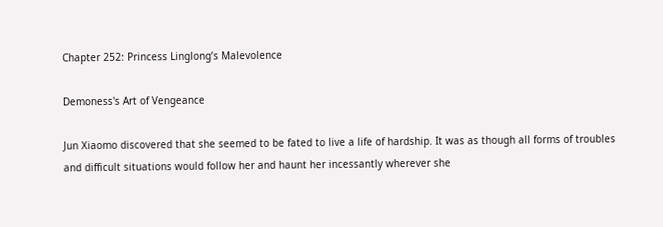Chapter 252: Princess Linglong’s Malevolence

Demoness's Art of Vengeance

Jun Xiaomo discovered that she seemed to be fated to live a life of hardship. It was as though all forms of troubles and difficult situations would follow her and haunt her incessantly wherever she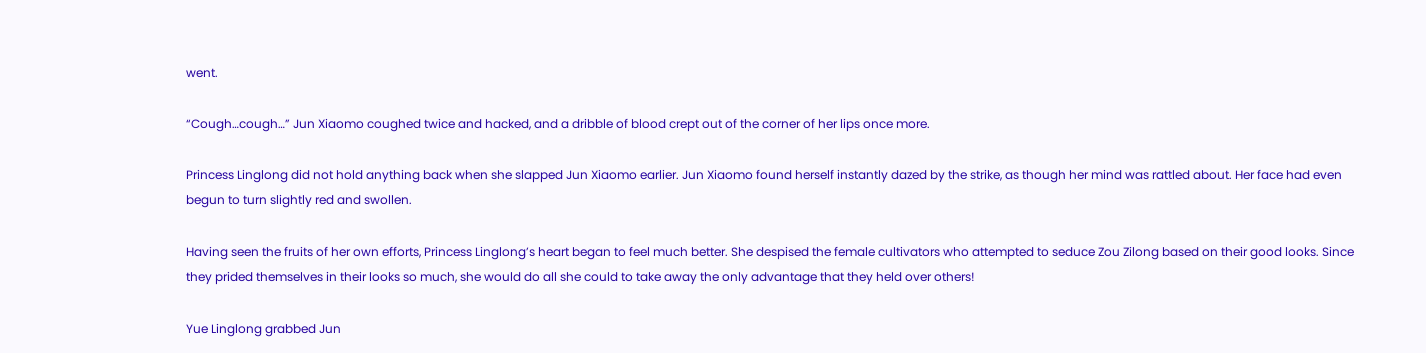went.

“Cough…cough…” Jun Xiaomo coughed twice and hacked, and a dribble of blood crept out of the corner of her lips once more.

Princess Linglong did not hold anything back when she slapped Jun Xiaomo earlier. Jun Xiaomo found herself instantly dazed by the strike, as though her mind was rattled about. Her face had even begun to turn slightly red and swollen.

Having seen the fruits of her own efforts, Princess Linglong’s heart began to feel much better. She despised the female cultivators who attempted to seduce Zou Zilong based on their good looks. Since they prided themselves in their looks so much, she would do all she could to take away the only advantage that they held over others!

Yue Linglong grabbed Jun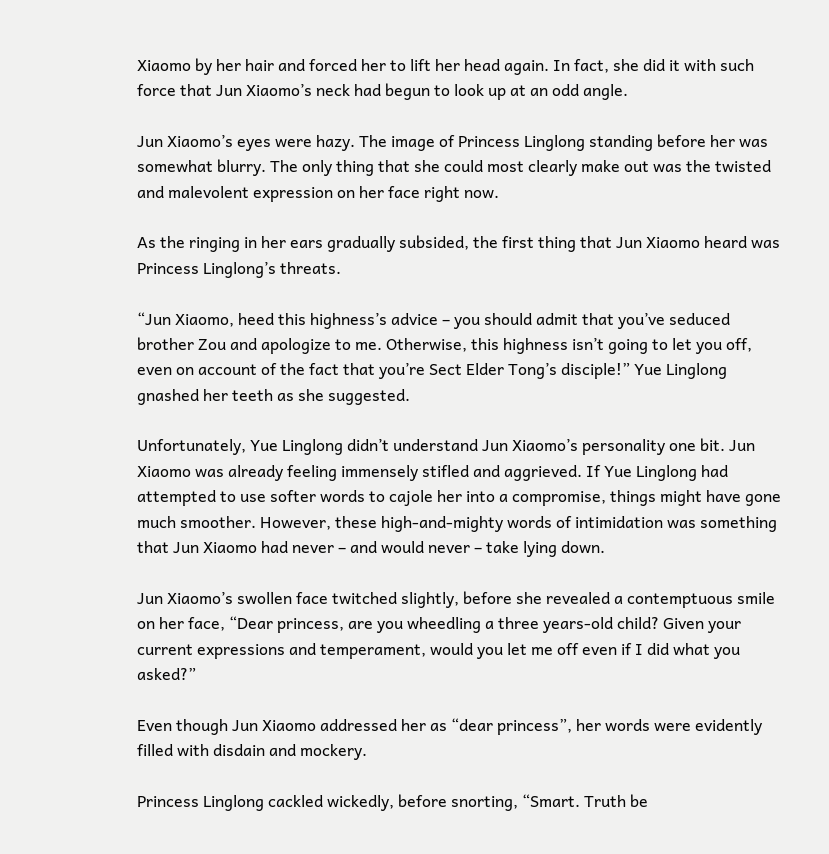Xiaomo by her hair and forced her to lift her head again. In fact, she did it with such force that Jun Xiaomo’s neck had begun to look up at an odd angle.

Jun Xiaomo’s eyes were hazy. The image of Princess Linglong standing before her was somewhat blurry. The only thing that she could most clearly make out was the twisted and malevolent expression on her face right now.

As the ringing in her ears gradually subsided, the first thing that Jun Xiaomo heard was Princess Linglong’s threats.

“Jun Xiaomo, heed this highness’s advice – you should admit that you’ve seduced brother Zou and apologize to me. Otherwise, this highness isn’t going to let you off, even on account of the fact that you’re Sect Elder Tong’s disciple!” Yue Linglong gnashed her teeth as she suggested.

Unfortunately, Yue Linglong didn’t understand Jun Xiaomo’s personality one bit. Jun Xiaomo was already feeling immensely stifled and aggrieved. If Yue Linglong had attempted to use softer words to cajole her into a compromise, things might have gone much smoother. However, these high-and-mighty words of intimidation was something that Jun Xiaomo had never – and would never – take lying down.

Jun Xiaomo’s swollen face twitched slightly, before she revealed a contemptuous smile on her face, “Dear princess, are you wheedling a three years-old child? Given your current expressions and temperament, would you let me off even if I did what you asked?”

Even though Jun Xiaomo addressed her as “dear princess”, her words were evidently filled with disdain and mockery.

Princess Linglong cackled wickedly, before snorting, “Smart. Truth be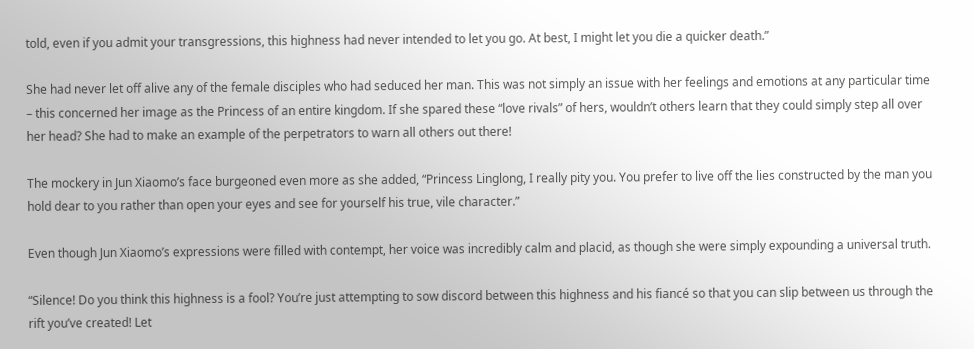told, even if you admit your transgressions, this highness had never intended to let you go. At best, I might let you die a quicker death.”

She had never let off alive any of the female disciples who had seduced her man. This was not simply an issue with her feelings and emotions at any particular time – this concerned her image as the Princess of an entire kingdom. If she spared these “love rivals” of hers, wouldn’t others learn that they could simply step all over her head? She had to make an example of the perpetrators to warn all others out there!

The mockery in Jun Xiaomo’s face burgeoned even more as she added, “Princess Linglong, I really pity you. You prefer to live off the lies constructed by the man you hold dear to you rather than open your eyes and see for yourself his true, vile character.”

Even though Jun Xiaomo’s expressions were filled with contempt, her voice was incredibly calm and placid, as though she were simply expounding a universal truth.

“Silence! Do you think this highness is a fool? You’re just attempting to sow discord between this highness and his fiancé so that you can slip between us through the rift you’ve created! Let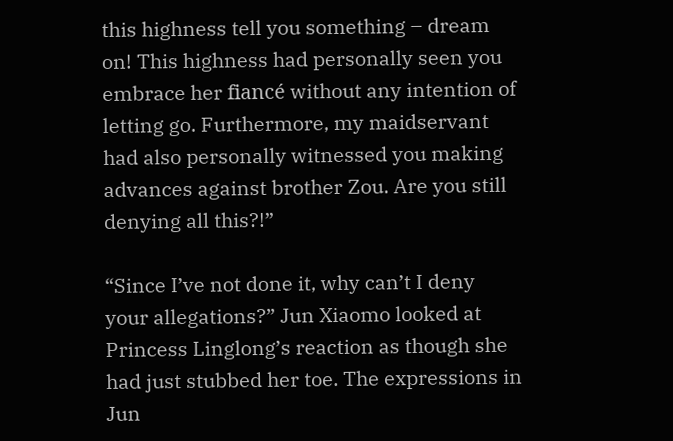this highness tell you something – dream on! This highness had personally seen you embrace her fiancé without any intention of letting go. Furthermore, my maidservant had also personally witnessed you making advances against brother Zou. Are you still denying all this?!”

“Since I’ve not done it, why can’t I deny your allegations?” Jun Xiaomo looked at Princess Linglong’s reaction as though she had just stubbed her toe. The expressions in Jun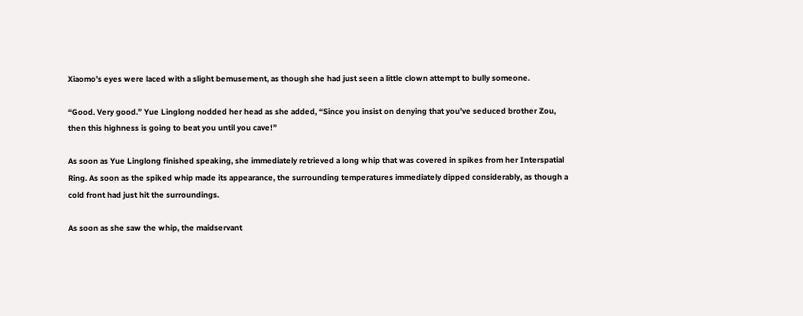Xiaomo’s eyes were laced with a slight bemusement, as though she had just seen a little clown attempt to bully someone.

“Good. Very good.” Yue Linglong nodded her head as she added, “Since you insist on denying that you’ve seduced brother Zou, then this highness is going to beat you until you cave!”

As soon as Yue Linglong finished speaking, she immediately retrieved a long whip that was covered in spikes from her Interspatial Ring. As soon as the spiked whip made its appearance, the surrounding temperatures immediately dipped considerably, as though a cold front had just hit the surroundings.

As soon as she saw the whip, the maidservant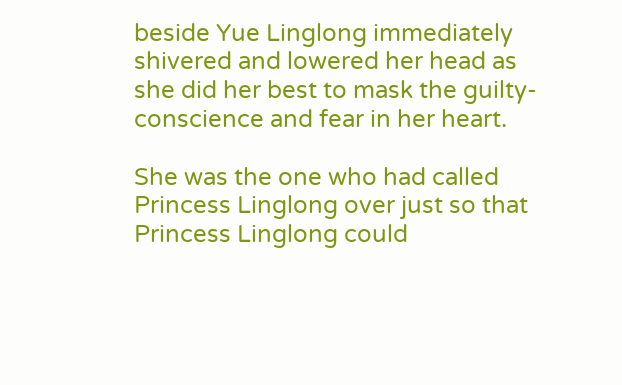beside Yue Linglong immediately shivered and lowered her head as she did her best to mask the guilty-conscience and fear in her heart.

She was the one who had called Princess Linglong over just so that Princess Linglong could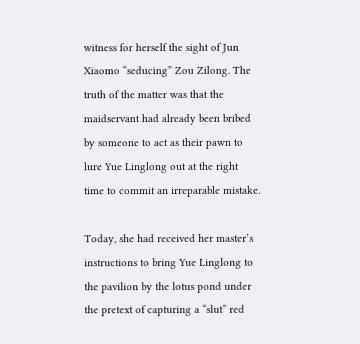witness for herself the sight of Jun Xiaomo “seducing” Zou Zilong. The truth of the matter was that the maidservant had already been bribed by someone to act as their pawn to lure Yue Linglong out at the right time to commit an irreparable mistake.

Today, she had received her master’s instructions to bring Yue Linglong to the pavilion by the lotus pond under the pretext of capturing a “slut” red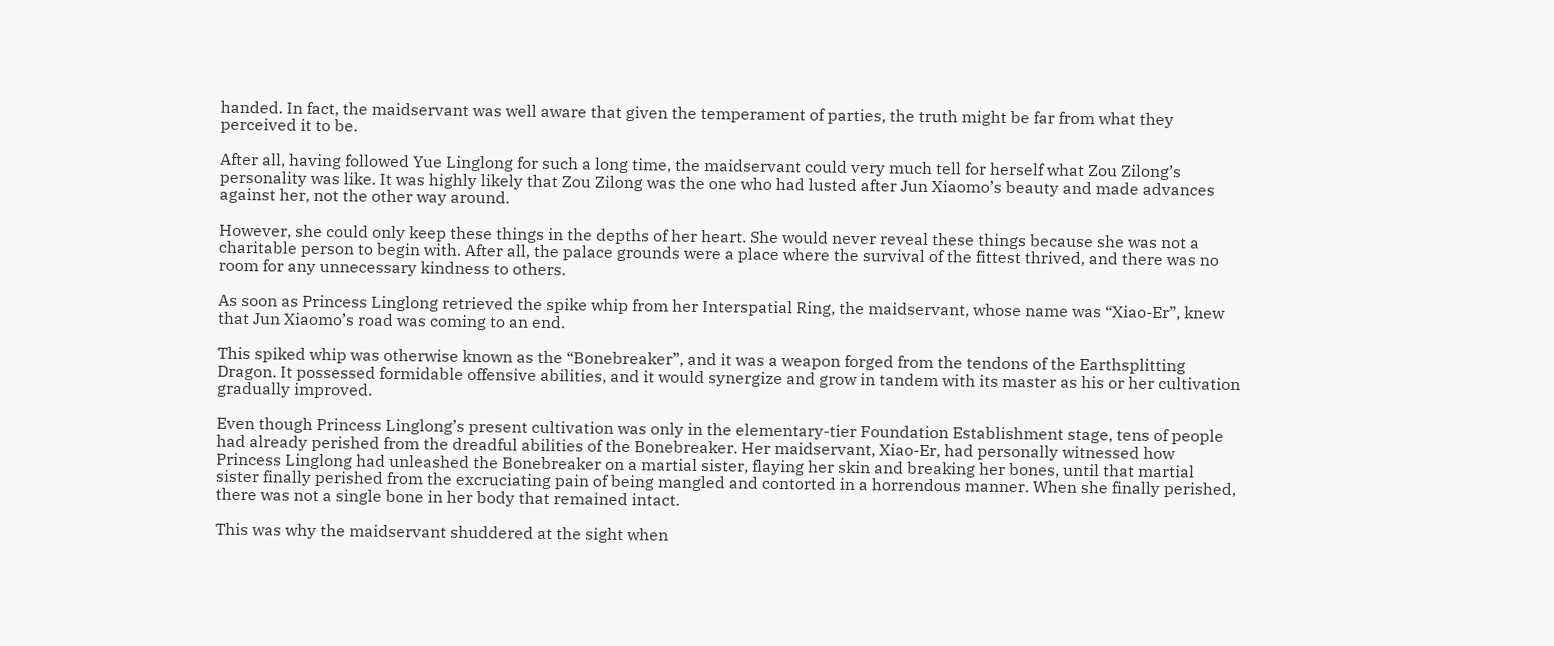handed. In fact, the maidservant was well aware that given the temperament of parties, the truth might be far from what they perceived it to be.

After all, having followed Yue Linglong for such a long time, the maidservant could very much tell for herself what Zou Zilong’s personality was like. It was highly likely that Zou Zilong was the one who had lusted after Jun Xiaomo’s beauty and made advances against her, not the other way around.

However, she could only keep these things in the depths of her heart. She would never reveal these things because she was not a charitable person to begin with. After all, the palace grounds were a place where the survival of the fittest thrived, and there was no room for any unnecessary kindness to others.

As soon as Princess Linglong retrieved the spike whip from her Interspatial Ring, the maidservant, whose name was “Xiao-Er”, knew that Jun Xiaomo’s road was coming to an end.

This spiked whip was otherwise known as the “Bonebreaker”, and it was a weapon forged from the tendons of the Earthsplitting Dragon. It possessed formidable offensive abilities, and it would synergize and grow in tandem with its master as his or her cultivation gradually improved.

Even though Princess Linglong’s present cultivation was only in the elementary-tier Foundation Establishment stage, tens of people had already perished from the dreadful abilities of the Bonebreaker. Her maidservant, Xiao-Er, had personally witnessed how Princess Linglong had unleashed the Bonebreaker on a martial sister, flaying her skin and breaking her bones, until that martial sister finally perished from the excruciating pain of being mangled and contorted in a horrendous manner. When she finally perished, there was not a single bone in her body that remained intact.

This was why the maidservant shuddered at the sight when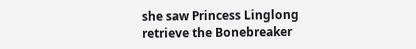she saw Princess Linglong retrieve the Bonebreaker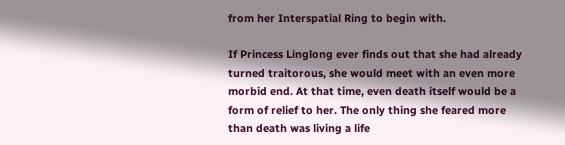from her Interspatial Ring to begin with.

If Princess Linglong ever finds out that she had already turned traitorous, she would meet with an even more morbid end. At that time, even death itself would be a form of relief to her. The only thing she feared more than death was living a life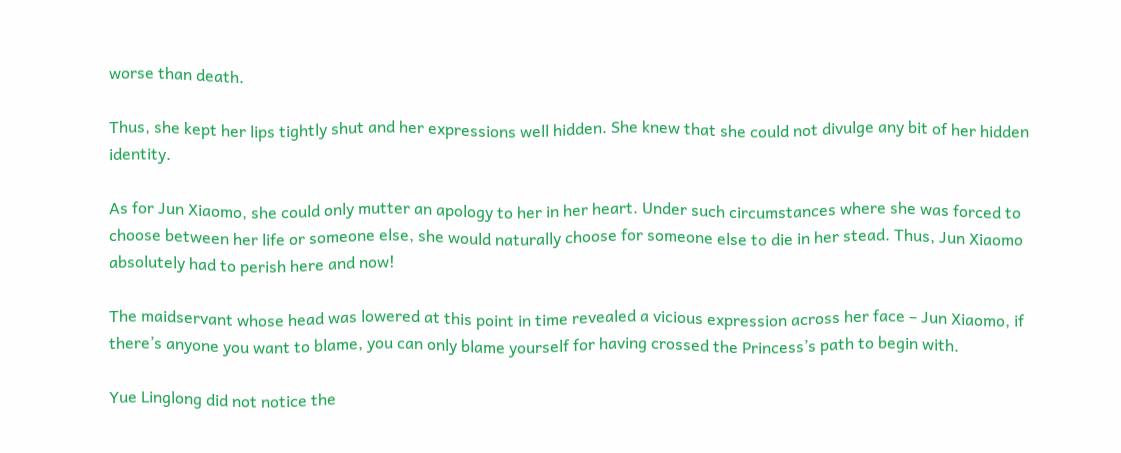worse than death.

Thus, she kept her lips tightly shut and her expressions well hidden. She knew that she could not divulge any bit of her hidden identity.

As for Jun Xiaomo, she could only mutter an apology to her in her heart. Under such circumstances where she was forced to choose between her life or someone else, she would naturally choose for someone else to die in her stead. Thus, Jun Xiaomo absolutely had to perish here and now!

The maidservant whose head was lowered at this point in time revealed a vicious expression across her face – Jun Xiaomo, if there’s anyone you want to blame, you can only blame yourself for having crossed the Princess’s path to begin with.

Yue Linglong did not notice the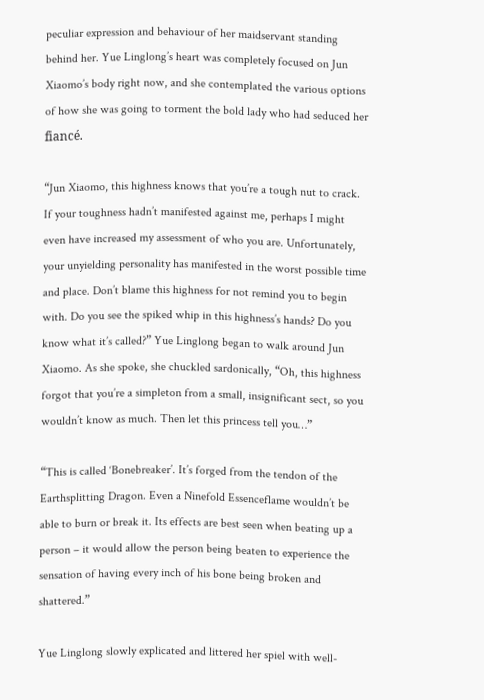peculiar expression and behaviour of her maidservant standing behind her. Yue Linglong’s heart was completely focused on Jun Xiaomo’s body right now, and she contemplated the various options of how she was going to torment the bold lady who had seduced her fiancé.

“Jun Xiaomo, this highness knows that you’re a tough nut to crack. If your toughness hadn’t manifested against me, perhaps I might even have increased my assessment of who you are. Unfortunately, your unyielding personality has manifested in the worst possible time and place. Don’t blame this highness for not remind you to begin with. Do you see the spiked whip in this highness’s hands? Do you know what it’s called?” Yue Linglong began to walk around Jun Xiaomo. As she spoke, she chuckled sardonically, “Oh, this highness forgot that you’re a simpleton from a small, insignificant sect, so you wouldn’t know as much. Then let this princess tell you…”

“This is called ‘Bonebreaker’. It’s forged from the tendon of the Earthsplitting Dragon. Even a Ninefold Essenceflame wouldn’t be able to burn or break it. Its effects are best seen when beating up a person – it would allow the person being beaten to experience the sensation of having every inch of his bone being broken and shattered.”

Yue Linglong slowly explicated and littered her spiel with well-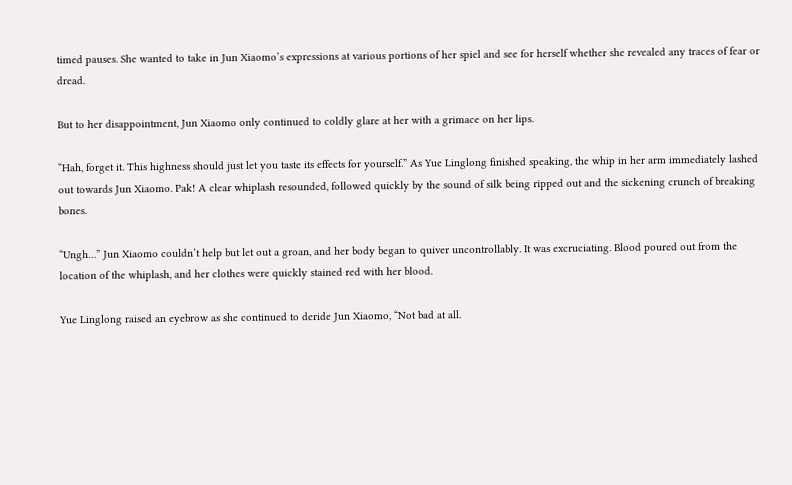timed pauses. She wanted to take in Jun Xiaomo’s expressions at various portions of her spiel and see for herself whether she revealed any traces of fear or dread.

But to her disappointment, Jun Xiaomo only continued to coldly glare at her with a grimace on her lips.

“Hah, forget it. This highness should just let you taste its effects for yourself.” As Yue Linglong finished speaking, the whip in her arm immediately lashed out towards Jun Xiaomo. Pak! A clear whiplash resounded, followed quickly by the sound of silk being ripped out and the sickening crunch of breaking bones.

“Ungh…” Jun Xiaomo couldn’t help but let out a groan, and her body began to quiver uncontrollably. It was excruciating. Blood poured out from the location of the whiplash, and her clothes were quickly stained red with her blood.

Yue Linglong raised an eyebrow as she continued to deride Jun Xiaomo, “Not bad at all.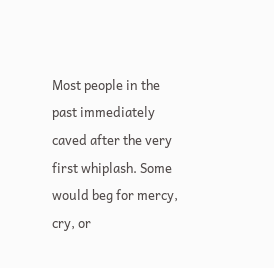Most people in the past immediately caved after the very first whiplash. Some would beg for mercy, cry, or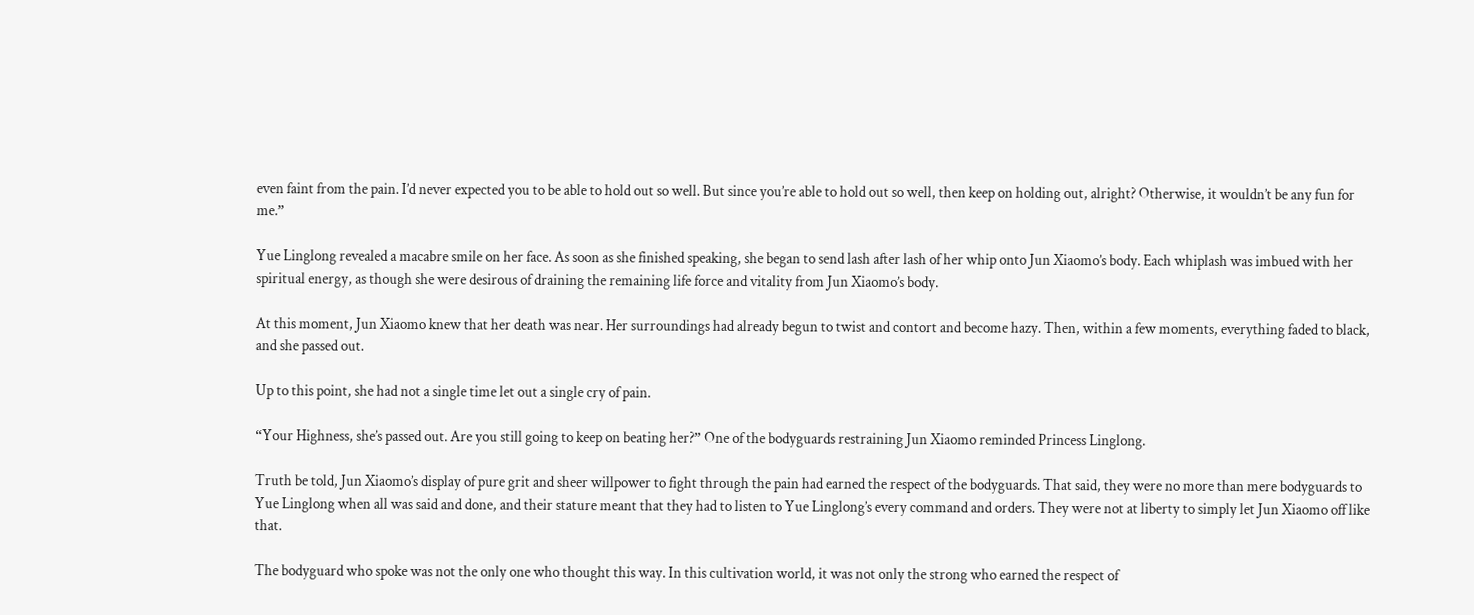even faint from the pain. I’d never expected you to be able to hold out so well. But since you’re able to hold out so well, then keep on holding out, alright? Otherwise, it wouldn’t be any fun for me.”

Yue Linglong revealed a macabre smile on her face. As soon as she finished speaking, she began to send lash after lash of her whip onto Jun Xiaomo’s body. Each whiplash was imbued with her spiritual energy, as though she were desirous of draining the remaining life force and vitality from Jun Xiaomo’s body.

At this moment, Jun Xiaomo knew that her death was near. Her surroundings had already begun to twist and contort and become hazy. Then, within a few moments, everything faded to black, and she passed out.

Up to this point, she had not a single time let out a single cry of pain.

“Your Highness, she’s passed out. Are you still going to keep on beating her?” One of the bodyguards restraining Jun Xiaomo reminded Princess Linglong.

Truth be told, Jun Xiaomo’s display of pure grit and sheer willpower to fight through the pain had earned the respect of the bodyguards. That said, they were no more than mere bodyguards to Yue Linglong when all was said and done, and their stature meant that they had to listen to Yue Linglong’s every command and orders. They were not at liberty to simply let Jun Xiaomo off like that.

The bodyguard who spoke was not the only one who thought this way. In this cultivation world, it was not only the strong who earned the respect of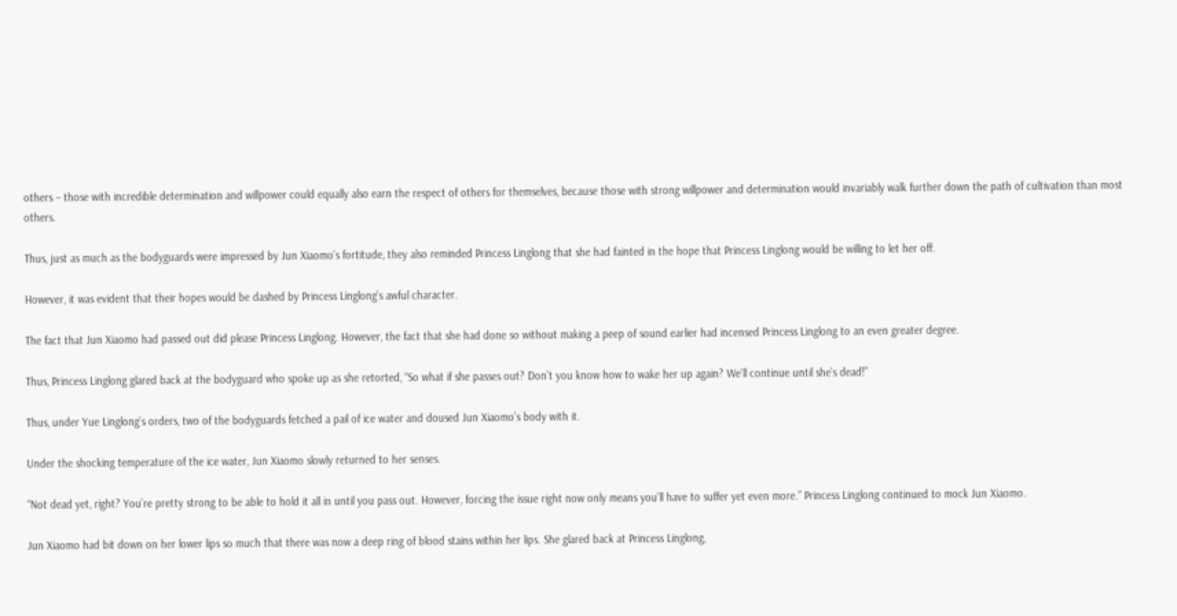others – those with incredible determination and willpower could equally also earn the respect of others for themselves, because those with strong willpower and determination would invariably walk further down the path of cultivation than most others.

Thus, just as much as the bodyguards were impressed by Jun Xiaomo’s fortitude, they also reminded Princess Linglong that she had fainted in the hope that Princess Linglong would be willing to let her off.

However, it was evident that their hopes would be dashed by Princess Linglong’s awful character.

The fact that Jun Xiaomo had passed out did please Princess Linglong. However, the fact that she had done so without making a peep of sound earlier had incensed Princess Linglong to an even greater degree.

Thus, Princess Linglong glared back at the bodyguard who spoke up as she retorted, “So what if she passes out? Don’t you know how to wake her up again? We’ll continue until she’s dead!”

Thus, under Yue Linglong’s orders, two of the bodyguards fetched a pail of ice water and doused Jun Xiaomo’s body with it.

Under the shocking temperature of the ice water, Jun Xiaomo slowly returned to her senses.

“Not dead yet, right? You’re pretty strong to be able to hold it all in until you pass out. However, forcing the issue right now only means you’ll have to suffer yet even more.” Princess Linglong continued to mock Jun Xiaomo.

Jun Xiaomo had bit down on her lower lips so much that there was now a deep ring of blood stains within her lips. She glared back at Princess Linglong,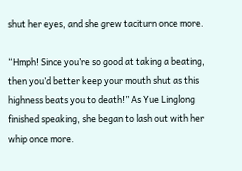shut her eyes, and she grew taciturn once more.

“Hmph! Since you’re so good at taking a beating, then you’d better keep your mouth shut as this highness beats you to death!” As Yue Linglong finished speaking, she began to lash out with her whip once more.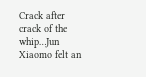Crack after crack of the whip…Jun Xiaomo felt an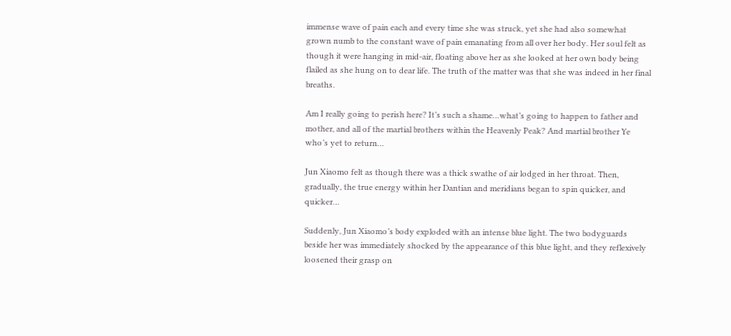immense wave of pain each and every time she was struck, yet she had also somewhat grown numb to the constant wave of pain emanating from all over her body. Her soul felt as though it were hanging in mid-air, floating above her as she looked at her own body being flailed as she hung on to dear life. The truth of the matter was that she was indeed in her final breaths.

Am I really going to perish here? It’s such a shame…what’s going to happen to father and mother, and all of the martial brothers within the Heavenly Peak? And martial brother Ye who’s yet to return…

Jun Xiaomo felt as though there was a thick swathe of air lodged in her throat. Then, gradually, the true energy within her Dantian and meridians began to spin quicker, and quicker…

Suddenly, Jun Xiaomo’s body exploded with an intense blue light. The two bodyguards beside her was immediately shocked by the appearance of this blue light, and they reflexively loosened their grasp on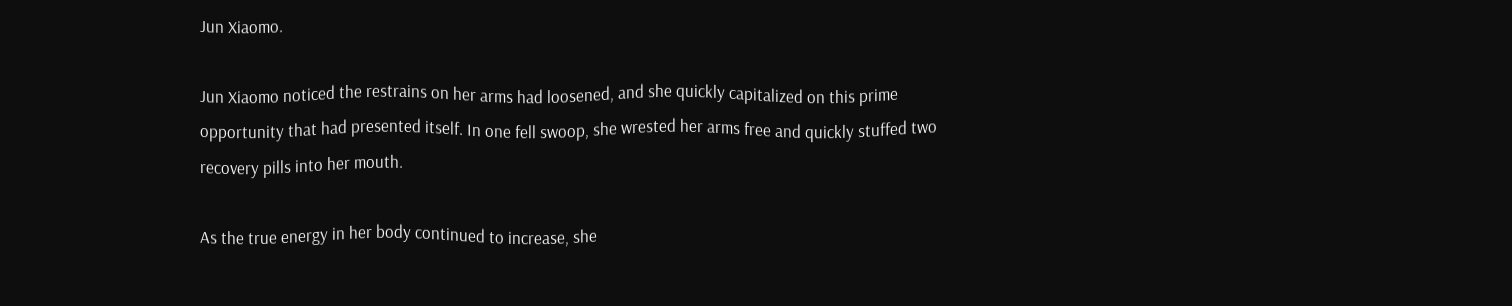Jun Xiaomo.

Jun Xiaomo noticed the restrains on her arms had loosened, and she quickly capitalized on this prime opportunity that had presented itself. In one fell swoop, she wrested her arms free and quickly stuffed two recovery pills into her mouth.

As the true energy in her body continued to increase, she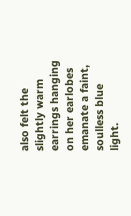also felt the slightly warm earrings hanging on her earlobes emanate a faint, soulless blue light.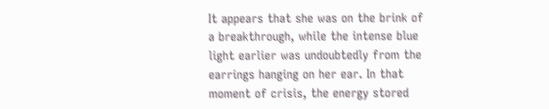It appears that she was on the brink of a breakthrough, while the intense blue light earlier was undoubtedly from the earrings hanging on her ear. In that moment of crisis, the energy stored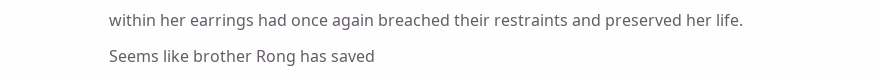within her earrings had once again breached their restraints and preserved her life.

Seems like brother Rong has saved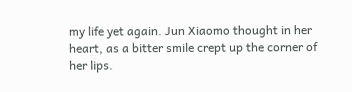my life yet again. Jun Xiaomo thought in her heart, as a bitter smile crept up the corner of her lips.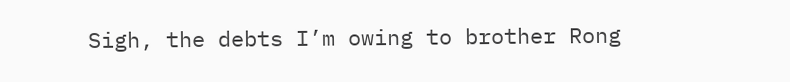Sigh, the debts I’m owing to brother Rong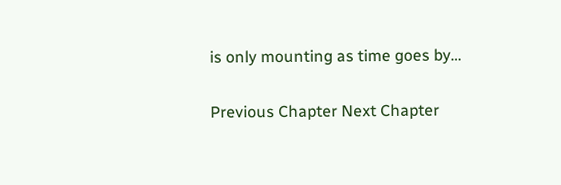is only mounting as time goes by…

Previous Chapter Next Chapter